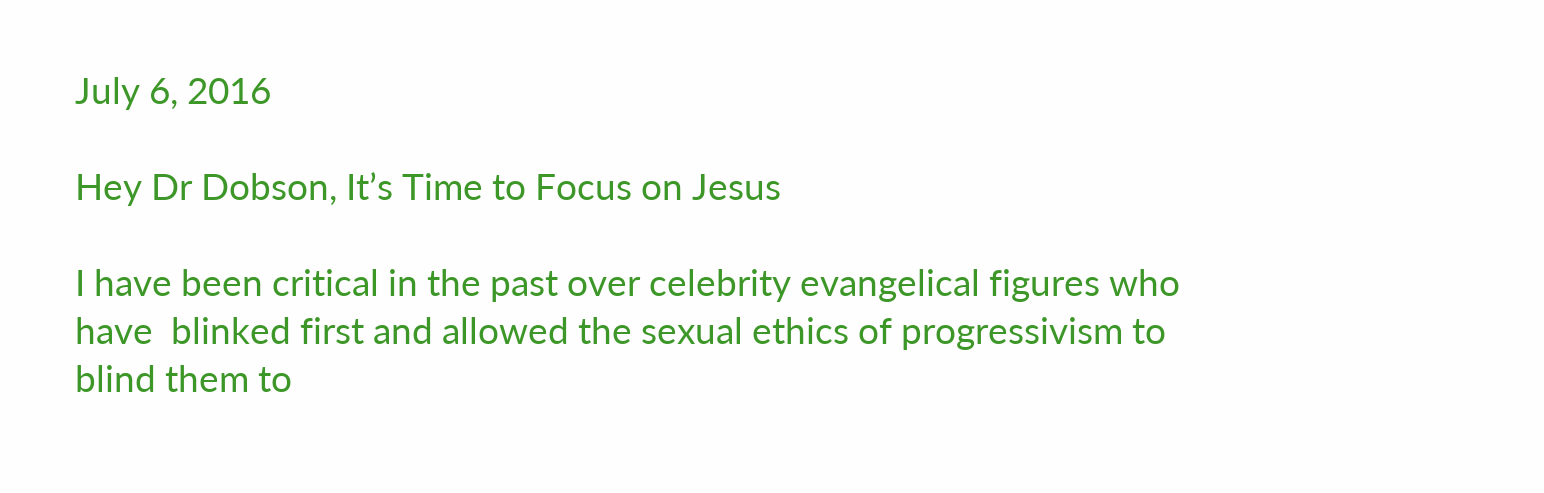July 6, 2016

Hey Dr Dobson, It’s Time to Focus on Jesus

I have been critical in the past over celebrity evangelical figures who have  blinked first and allowed the sexual ethics of progressivism to blind them to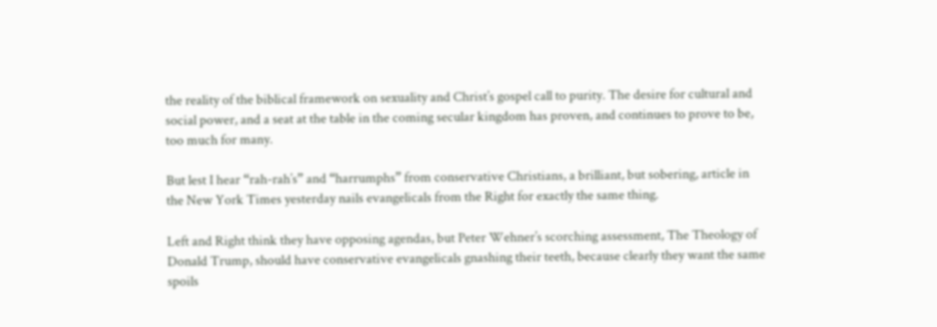the reality of the biblical framework on sexuality and Christ’s gospel call to purity. The desire for cultural and social power, and a seat at the table in the coming secular kingdom has proven, and continues to prove to be, too much for many.

But lest I hear “rah-rah’s” and “harrumphs” from conservative Christians, a brilliant, but sobering, article in the New York Times yesterday nails evangelicals from the Right for exactly the same thing.

Left and Right think they have opposing agendas, but Peter Wehner’s scorching assessment, The Theology of Donald Trump, should have conservative evangelicals gnashing their teeth, because clearly they want the same spoils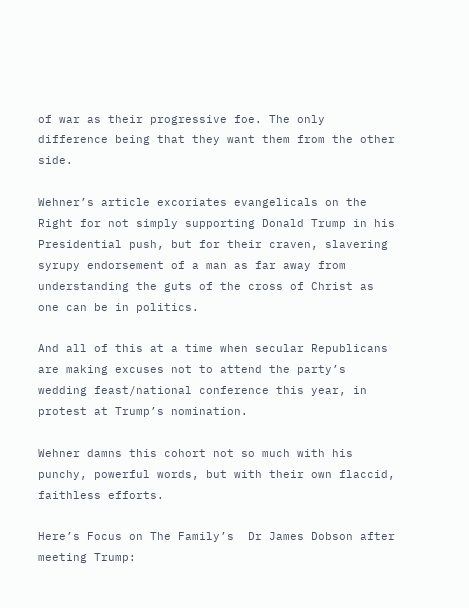of war as their progressive foe. The only difference being that they want them from the other side.

Wehner’s article excoriates evangelicals on the Right for not simply supporting Donald Trump in his Presidential push, but for their craven, slavering syrupy endorsement of a man as far away from understanding the guts of the cross of Christ as one can be in politics.

And all of this at a time when secular Republicans are making excuses not to attend the party’s wedding feast/national conference this year, in protest at Trump’s nomination.

Wehner damns this cohort not so much with his punchy, powerful words, but with their own flaccid, faithless efforts.

Here’s Focus on The Family’s  Dr James Dobson after meeting Trump: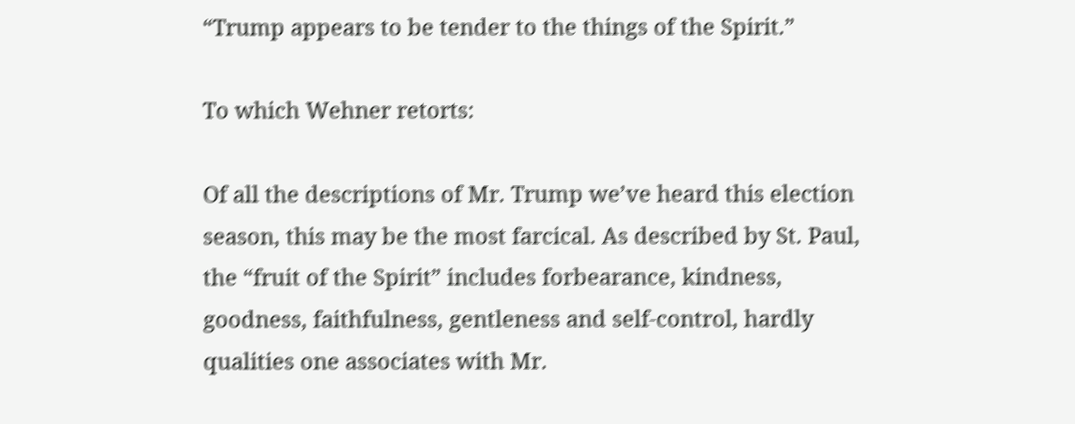“Trump appears to be tender to the things of the Spirit.”

To which Wehner retorts:

Of all the descriptions of Mr. Trump we’ve heard this election season, this may be the most farcical. As described by St. Paul, the “fruit of the Spirit” includes forbearance, kindness, goodness, faithfulness, gentleness and self-control, hardly qualities one associates with Mr.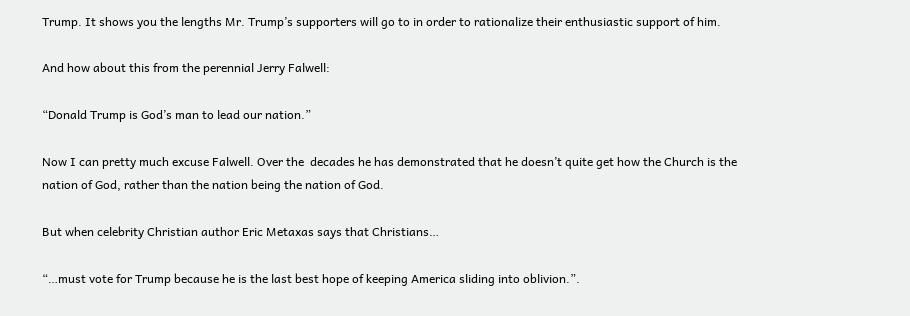Trump. It shows you the lengths Mr. Trump’s supporters will go to in order to rationalize their enthusiastic support of him.

And how about this from the perennial Jerry Falwell:

“Donald Trump is God’s man to lead our nation.”

Now I can pretty much excuse Falwell. Over the  decades he has demonstrated that he doesn’t quite get how the Church is the nation of God, rather than the nation being the nation of God.

But when celebrity Christian author Eric Metaxas says that Christians…

“…must vote for Trump because he is the last best hope of keeping America sliding into oblivion.”.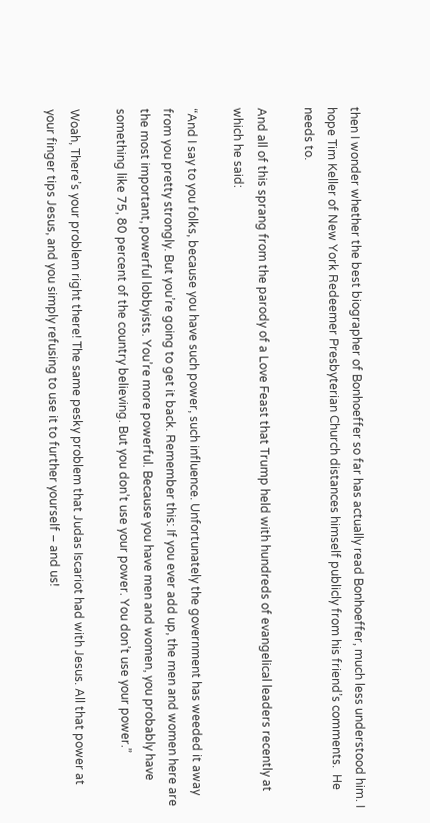then I wonder whether the best biographer of Bonhoeffer so far has actually read Bonhoeffer, much less understood him. I hope Tim Keller of New York Redeemer Presbyterian Church distances himself publicly from his friend’s comments.  He needs to.

And all of this sprang from the parody of a Love Feast that Trump held with hundreds of evangelical leaders recently at which he said:

“And I say to you folks, because you have such power, such influence. Unfortunately the government has weeded it away from you pretty strongly. But you’re going to get it back. Remember this: If you ever add up, the men and women here are the most important, powerful lobbyists. You’re more powerful. Because you have men and women, you probably have something like 75, 80 percent of the country believing. But you don’t use your power. You don’t use your power.”

Woah, There’s your problem right there! The same pesky problem that Judas Iscariot had with Jesus. All that power at your finger tips Jesus, and you simply refusing to use it to further yourself – and us!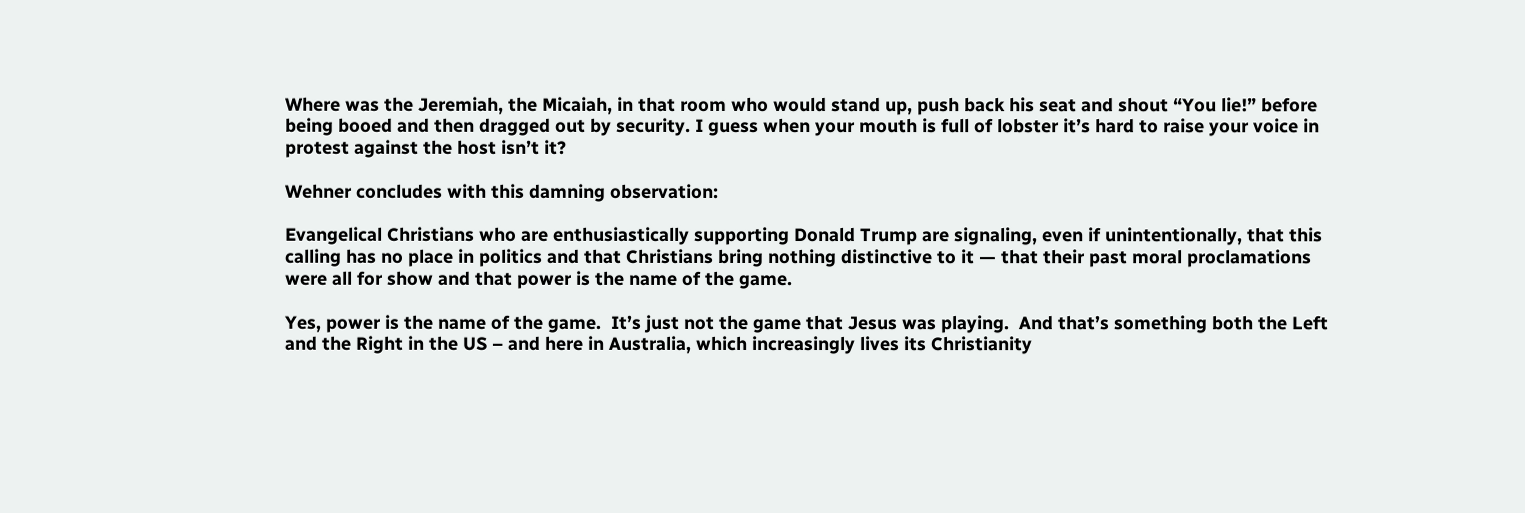Where was the Jeremiah, the Micaiah, in that room who would stand up, push back his seat and shout “You lie!” before being booed and then dragged out by security. I guess when your mouth is full of lobster it’s hard to raise your voice in protest against the host isn’t it?

Wehner concludes with this damning observation:

Evangelical Christians who are enthusiastically supporting Donald Trump are signaling, even if unintentionally, that this calling has no place in politics and that Christians bring nothing distinctive to it — that their past moral proclamations were all for show and that power is the name of the game.

Yes, power is the name of the game.  It’s just not the game that Jesus was playing.  And that’s something both the Left and the Right in the US – and here in Australia, which increasingly lives its Christianity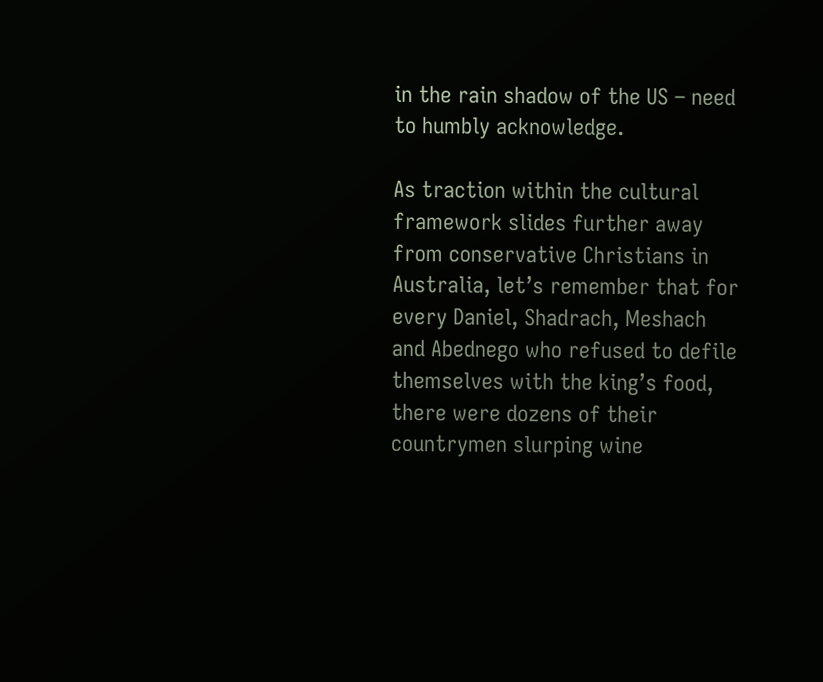in the rain shadow of the US – need to humbly acknowledge.

As traction within the cultural framework slides further away from conservative Christians in Australia, let’s remember that for every Daniel, Shadrach, Meshach and Abednego who refused to defile themselves with the king’s food, there were dozens of their countrymen slurping wine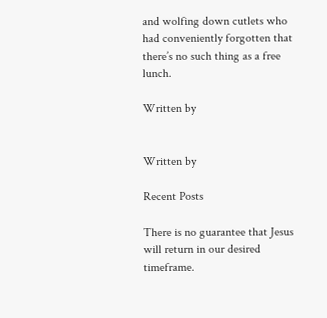and wolfing down cutlets who had conveniently forgotten that there’s no such thing as a free lunch.

Written by


Written by

Recent Posts

There is no guarantee that Jesus will return in our desired timeframe.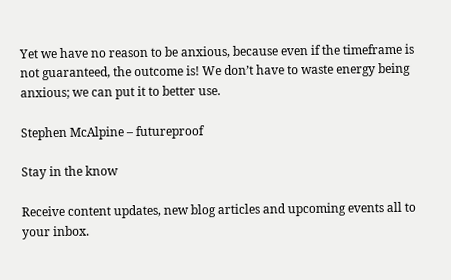Yet we have no reason to be anxious, because even if the timeframe is not guaranteed, the outcome is! We don’t have to waste energy being anxious; we can put it to better use.

Stephen McAlpine – futureproof

Stay in the know

Receive content updates, new blog articles and upcoming events all to your inbox.